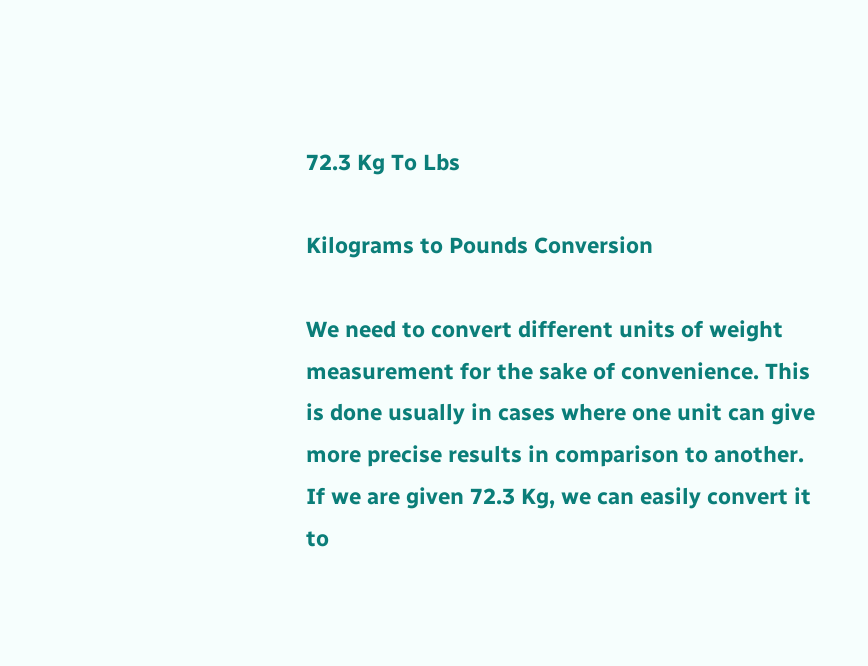72.3 Kg To Lbs

Kilograms to Pounds Conversion

We need to convert different units of weight measurement for the sake of convenience. This is done usually in cases where one unit can give more precise results in comparison to another.  If we are given 72.3 Kg, we can easily convert it to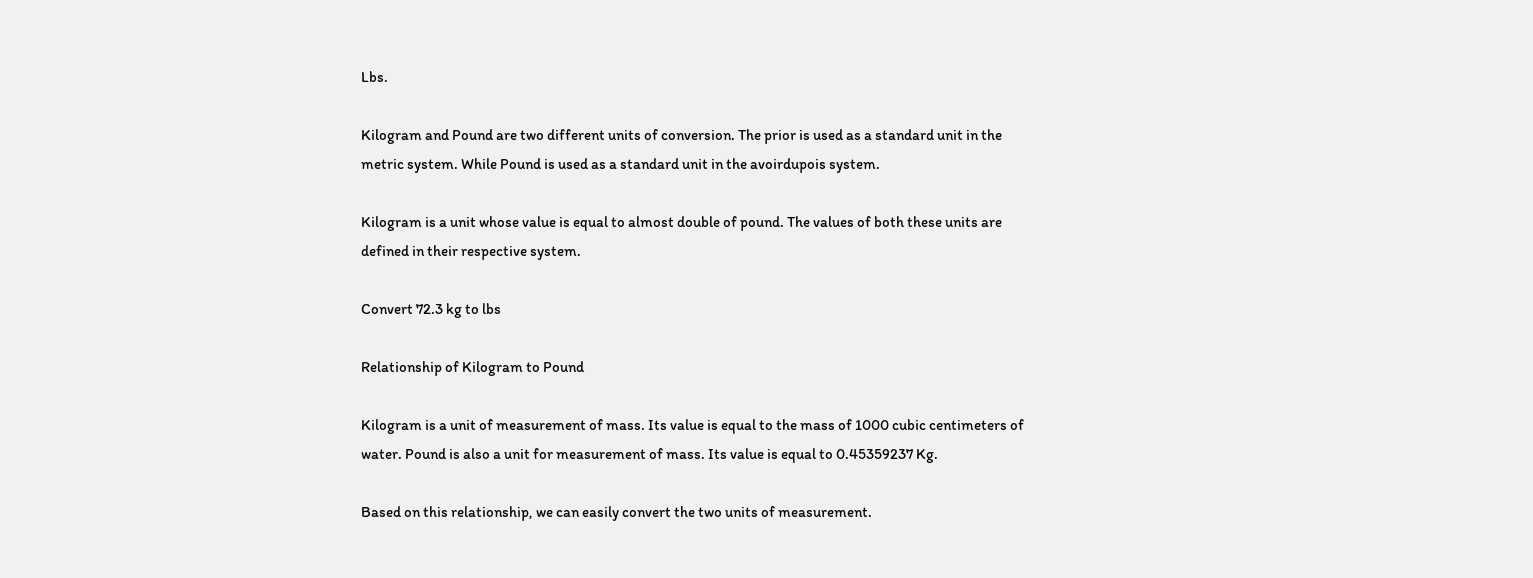Lbs.

Kilogram and Pound are two different units of conversion. The prior is used as a standard unit in the metric system. While Pound is used as a standard unit in the avoirdupois system.

Kilogram is a unit whose value is equal to almost double of pound. The values of both these units are defined in their respective system.

Convert 72.3 kg to lbs

Relationship of Kilogram to Pound

Kilogram is a unit of measurement of mass. Its value is equal to the mass of 1000 cubic centimeters of water. Pound is also a unit for measurement of mass. Its value is equal to 0.45359237 Kg.

Based on this relationship, we can easily convert the two units of measurement.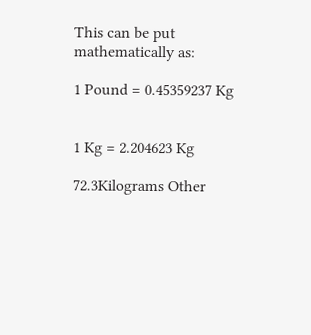This can be put mathematically as:

1 Pound = 0.45359237 Kg


1 Kg = 2.204623 Kg

72.3Kilograms Other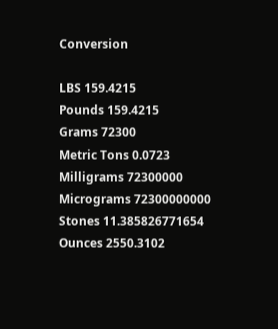Conversion

LBS 159.4215
Pounds 159.4215
Grams 72300
Metric Tons 0.0723
Milligrams 72300000
Micrograms 72300000000
Stones 11.385826771654
Ounces 2550.3102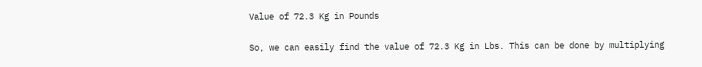Value of 72.3 Kg in Pounds

So, we can easily find the value of 72.3 Kg in Lbs. This can be done by multiplying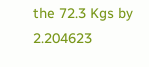the 72.3 Kgs by 2.204623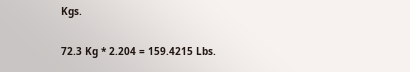Kgs.

72.3 Kg * 2.204 = 159.4215 Lbs.